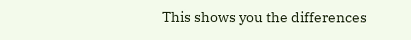This shows you the differences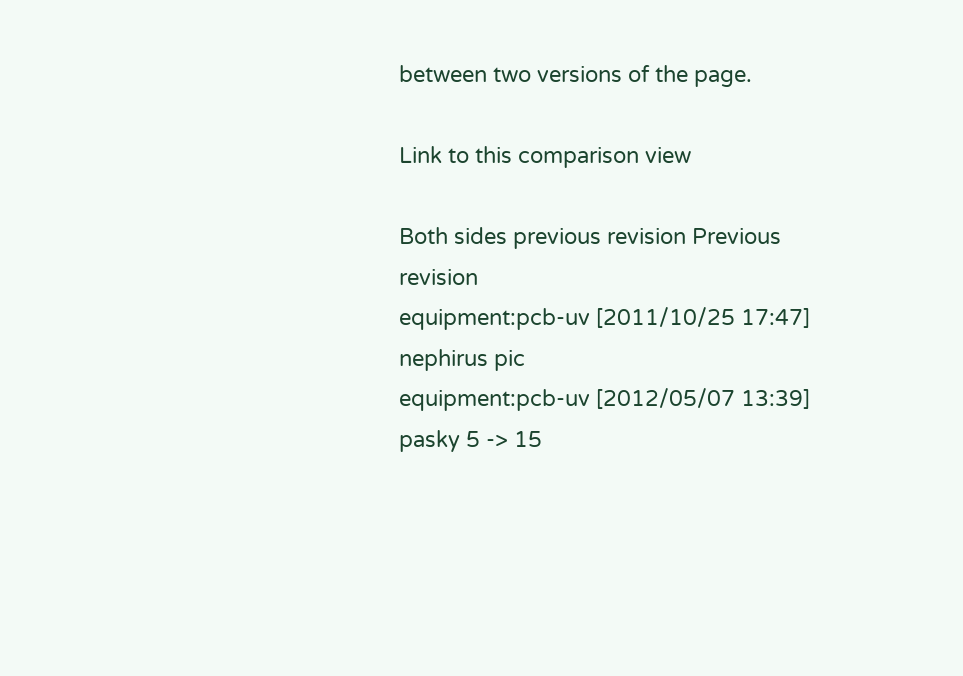between two versions of the page.

Link to this comparison view

Both sides previous revision Previous revision
equipment:pcb-uv [2011/10/25 17:47]
nephirus pic
equipment:pcb-uv [2012/05/07 13:39]
pasky 5 -> 15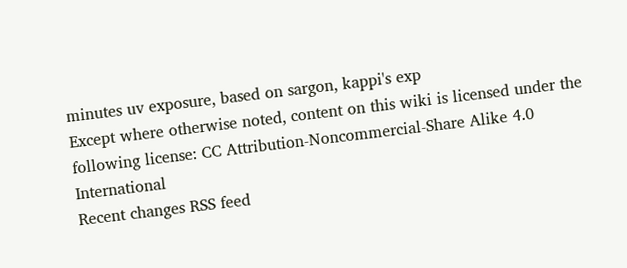minutes uv exposure, based on sargon, kappi's exp
Except where otherwise noted, content on this wiki is licensed under the following license: CC Attribution-Noncommercial-Share Alike 4.0 International
Recent changes RSS feed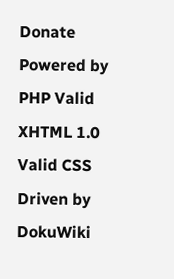Donate Powered by PHP Valid XHTML 1.0 Valid CSS Driven by DokuWiki